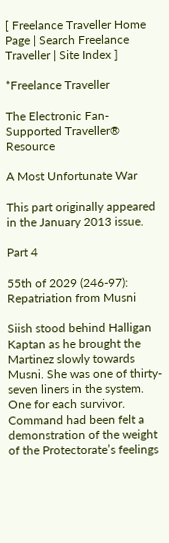[ Freelance Traveller Home Page | Search Freelance Traveller | Site Index ]

*Freelance Traveller

The Electronic Fan-Supported Traveller® Resource

A Most Unfortunate War

This part originally appeared in the January 2013 issue.

Part 4

55th of 2029 (246-97): Repatriation from Musni

Siish stood behind Halligan Kaptan as he brought the Martinez slowly towards Musni. She was one of thirty-seven liners in the system. One for each survivor. Command had been felt a demonstration of the weight of the Protectorate’s feelings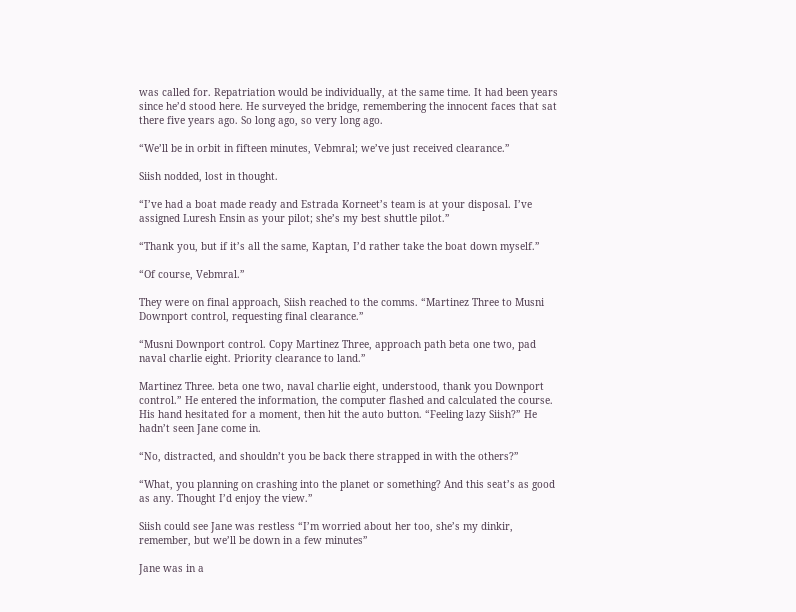was called for. Repatriation would be individually, at the same time. It had been years since he’d stood here. He surveyed the bridge, remembering the innocent faces that sat there five years ago. So long ago, so very long ago.

“We’ll be in orbit in fifteen minutes, Vebmral; we’ve just received clearance.”

Siish nodded, lost in thought.

“I’ve had a boat made ready and Estrada Korneet’s team is at your disposal. I’ve assigned Luresh Ensin as your pilot; she’s my best shuttle pilot.”

“Thank you, but if it’s all the same, Kaptan, I’d rather take the boat down myself.”

“Of course, Vebmral.”

They were on final approach, Siish reached to the comms. “Martinez Three to Musni Downport control, requesting final clearance.”

“Musni Downport control. Copy Martinez Three, approach path beta one two, pad naval charlie eight. Priority clearance to land.”

Martinez Three. beta one two, naval charlie eight, understood, thank you Downport control.” He entered the information, the computer flashed and calculated the course. His hand hesitated for a moment, then hit the auto button. “Feeling lazy Siish?” He hadn’t seen Jane come in.

“No, distracted, and shouldn’t you be back there strapped in with the others?”

“What, you planning on crashing into the planet or something? And this seat’s as good as any. Thought I’d enjoy the view.”

Siish could see Jane was restless “I’m worried about her too, she’s my dinkir, remember, but we’ll be down in a few minutes”

Jane was in a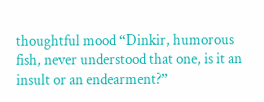thoughtful mood “Dinkir, humorous fish, never understood that one, is it an insult or an endearment?”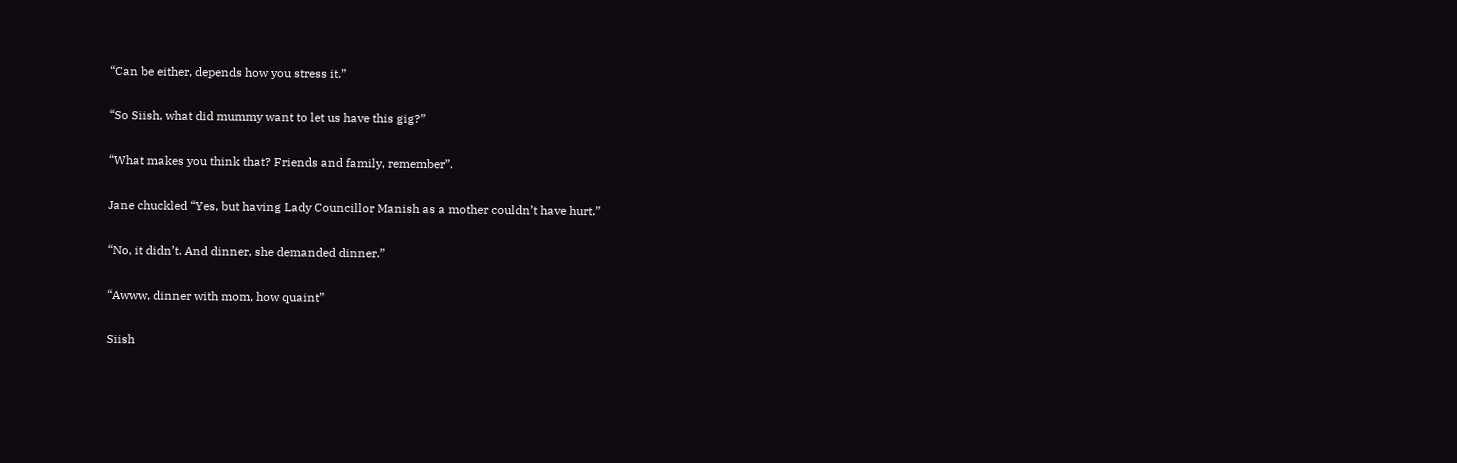“Can be either, depends how you stress it.”

“So Siish, what did mummy want to let us have this gig?”

“What makes you think that? Friends and family, remember”.

Jane chuckled “Yes, but having Lady Councillor Manish as a mother couldn’t have hurt.”

“No, it didn’t. And dinner, she demanded dinner.”

“Awww, dinner with mom, how quaint”

Siish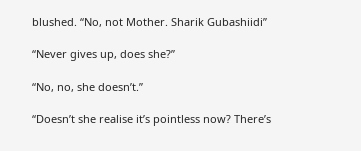blushed. “No, not Mother. Sharik Gubashiidi”

“Never gives up, does she?”

“No, no, she doesn’t.”

“Doesn’t she realise it’s pointless now? There’s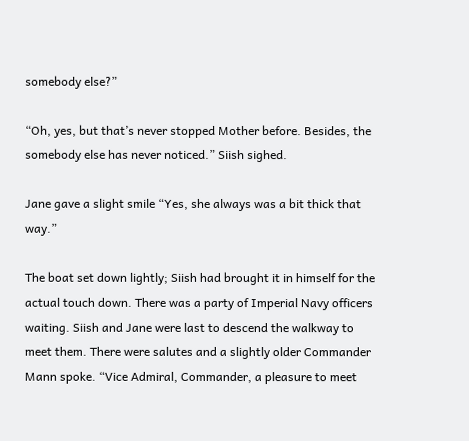somebody else?”

“Oh, yes, but that’s never stopped Mother before. Besides, the somebody else has never noticed.” Siish sighed.

Jane gave a slight smile “Yes, she always was a bit thick that way.”

The boat set down lightly; Siish had brought it in himself for the actual touch down. There was a party of Imperial Navy officers waiting. Siish and Jane were last to descend the walkway to meet them. There were salutes and a slightly older Commander Mann spoke. “Vice Admiral, Commander, a pleasure to meet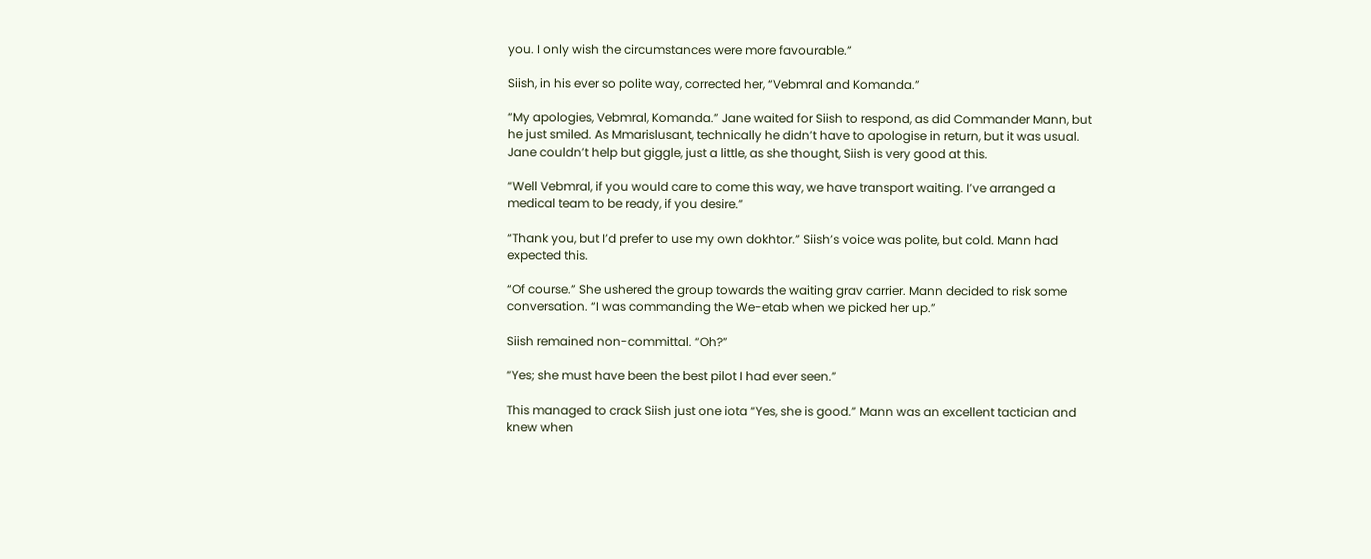you. I only wish the circumstances were more favourable.”

Siish, in his ever so polite way, corrected her, “Vebmral and Komanda.”

“My apologies, Vebmral, Komanda.” Jane waited for Siish to respond, as did Commander Mann, but he just smiled. As Mmarislusant, technically he didn’t have to apologise in return, but it was usual. Jane couldn’t help but giggle, just a little, as she thought, Siish is very good at this.

“Well Vebmral, if you would care to come this way, we have transport waiting. I’ve arranged a medical team to be ready, if you desire.”

“Thank you, but I’d prefer to use my own dokhtor.” Siish’s voice was polite, but cold. Mann had expected this.

“Of course.” She ushered the group towards the waiting grav carrier. Mann decided to risk some conversation. “I was commanding the We-etab when we picked her up.”

Siish remained non-committal. “Oh?”

“Yes; she must have been the best pilot I had ever seen.”

This managed to crack Siish just one iota “Yes, she is good.” Mann was an excellent tactician and knew when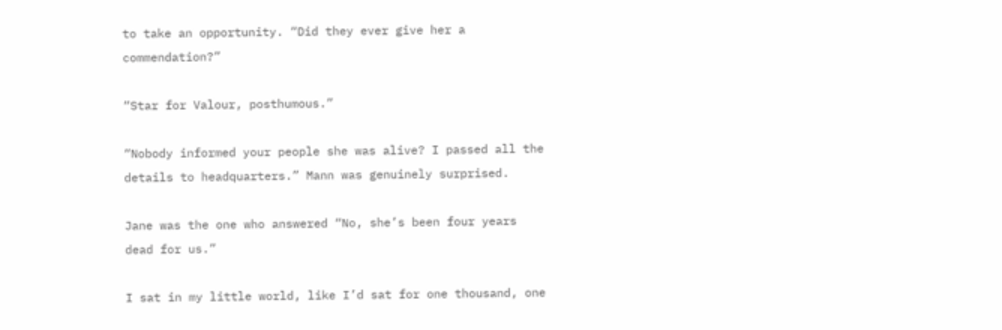to take an opportunity. “Did they ever give her a commendation?”

“Star for Valour, posthumous.”

“Nobody informed your people she was alive? I passed all the details to headquarters.” Mann was genuinely surprised.

Jane was the one who answered “No, she’s been four years dead for us.”

I sat in my little world, like I’d sat for one thousand, one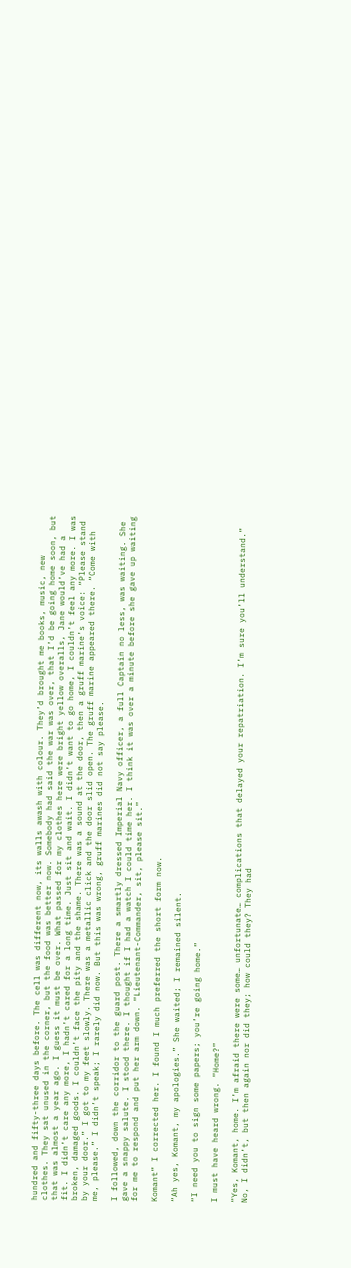hundred and fifty-three days before. The cell was different now, its walls awash with colour. They’d brought me books, music, new clothes. They sat unused in the corner, but the food was better now. Somebody had said the war was over, that I’d be going home soon, but that was almost a year ago. I guess it must be over. What passed for my clothes here were bright yellow overalls, Jane would’ve had a fit. I didn’t care any more, I hadn’t cared for a long time. Just sit and wait. I didn’t want to go home, I couldn’t feel any more. I was broken, damaged goods. I couldn’t face the pity and the shame. There was a sound at the door, then a gruff marine’s voice: “Please stand by your door.” I got to my feet slowly. There was a metallic click and the door slid open. The gruff marine appeared there. “Come with me, please.” I didn’t speak; I rarely did now. But this was wrong, gruff marines did not say please.

I followed, down the corridor to the guard post. There a smartly dressed Imperial Navy officer, a full Captain no less, was waiting. She gave a snappy salute. I stood there. I thought if I had a watch I could time her. I think it was over a minute before she gave up waiting for me to respond and put her arm down. “Lieutenant-Commander, sit, please sit.”

Komant” I corrected her. I found I much preferred the short form now.

“Ah yes, Komant, my apologies.” She waited; I remained silent.

“I need you to sign some papers; you’re going home.”

I must have heard wrong. “Home?”

“Yes, Komant, home. I’m afraid there were some… unfortunate… complications that delayed your repatriation. I’m sure you’ll understand.” No, I didn’t, but then again nor did they; how could they? They had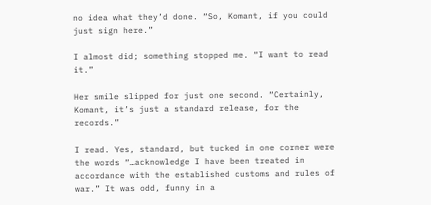no idea what they’d done. “So, Komant, if you could just sign here.”

I almost did; something stopped me. “I want to read it.”

Her smile slipped for just one second. “Certainly, Komant, it’s just a standard release, for the records.”

I read. Yes, standard, but tucked in one corner were the words “…acknowledge I have been treated in accordance with the established customs and rules of war.” It was odd, funny in a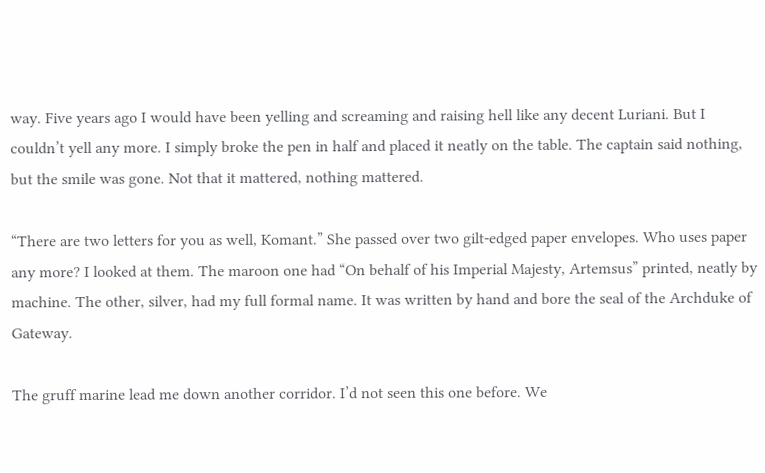way. Five years ago I would have been yelling and screaming and raising hell like any decent Luriani. But I couldn’t yell any more. I simply broke the pen in half and placed it neatly on the table. The captain said nothing, but the smile was gone. Not that it mattered, nothing mattered.

“There are two letters for you as well, Komant.” She passed over two gilt-edged paper envelopes. Who uses paper any more? I looked at them. The maroon one had “On behalf of his Imperial Majesty, Artemsus” printed, neatly by machine. The other, silver, had my full formal name. It was written by hand and bore the seal of the Archduke of Gateway.

The gruff marine lead me down another corridor. I’d not seen this one before. We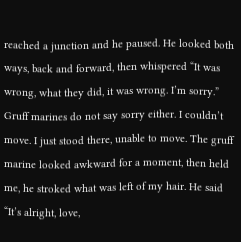reached a junction and he paused. He looked both ways, back and forward, then whispered “It was wrong, what they did, it was wrong. I’m sorry.” Gruff marines do not say sorry either. I couldn’t move. I just stood there, unable to move. The gruff marine looked awkward for a moment, then held me, he stroked what was left of my hair. He said “It’s alright, love,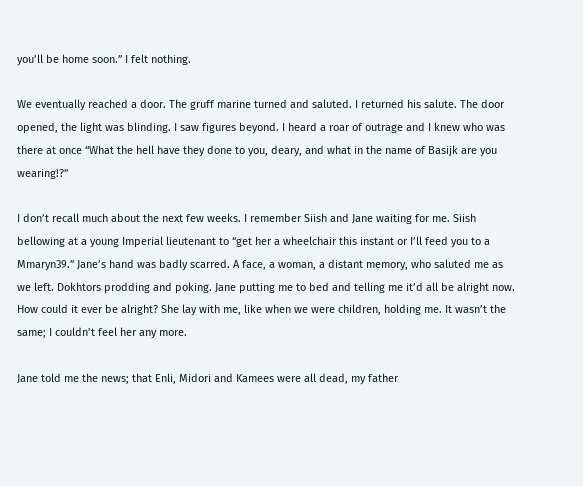you’ll be home soon.” I felt nothing.

We eventually reached a door. The gruff marine turned and saluted. I returned his salute. The door opened, the light was blinding. I saw figures beyond. I heard a roar of outrage and I knew who was there at once “What the hell have they done to you, deary, and what in the name of Basijk are you wearing!?”

I don’t recall much about the next few weeks. I remember Siish and Jane waiting for me. Siish bellowing at a young Imperial lieutenant to “get her a wheelchair this instant or I’ll feed you to a Mmaryn39.” Jane’s hand was badly scarred. A face, a woman, a distant memory, who saluted me as we left. Dokhtors prodding and poking. Jane putting me to bed and telling me it’d all be alright now. How could it ever be alright? She lay with me, like when we were children, holding me. It wasn’t the same; I couldn’t feel her any more.

Jane told me the news; that Enli, Midori and Kamees were all dead, my father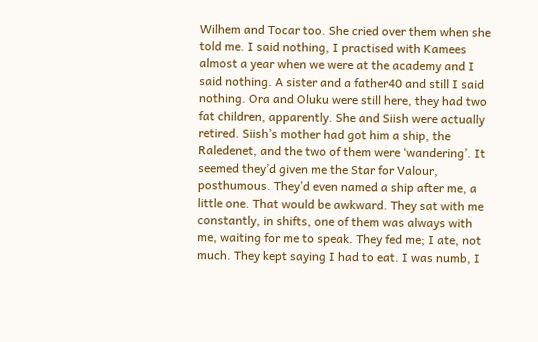Wilhem and Tocar too. She cried over them when she told me. I said nothing, I practised with Kamees almost a year when we were at the academy and I said nothing. A sister and a father40 and still I said nothing. Ora and Oluku were still here, they had two fat children, apparently. She and Siish were actually retired. Siish’s mother had got him a ship, the Raledenet, and the two of them were ‘wandering’. It seemed they’d given me the Star for Valour, posthumous. They’d even named a ship after me, a little one. That would be awkward. They sat with me constantly, in shifts, one of them was always with me, waiting for me to speak. They fed me; I ate, not much. They kept saying I had to eat. I was numb, I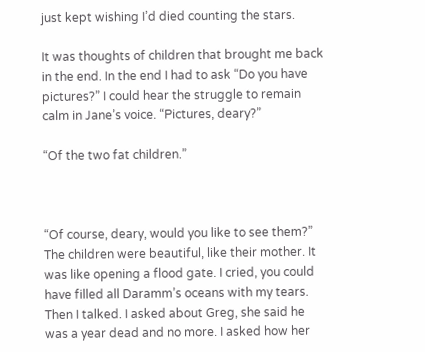just kept wishing I’d died counting the stars.

It was thoughts of children that brought me back in the end. In the end I had to ask “Do you have pictures?” I could hear the struggle to remain calm in Jane’s voice. “Pictures, deary?”

“Of the two fat children.”



“Of course, deary, would you like to see them?” The children were beautiful, like their mother. It was like opening a flood gate. I cried, you could have filled all Daramm’s oceans with my tears. Then I talked. I asked about Greg, she said he was a year dead and no more. I asked how her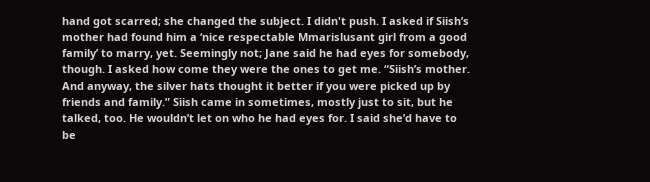hand got scarred; she changed the subject. I didn't push. I asked if Siish’s mother had found him a ‘nice respectable Mmarislusant girl from a good family’ to marry, yet. Seemingly not; Jane said he had eyes for somebody, though. I asked how come they were the ones to get me. “Siish’s mother. And anyway, the silver hats thought it better if you were picked up by friends and family.” Siish came in sometimes, mostly just to sit, but he talked, too. He wouldn’t let on who he had eyes for. I said she’d have to be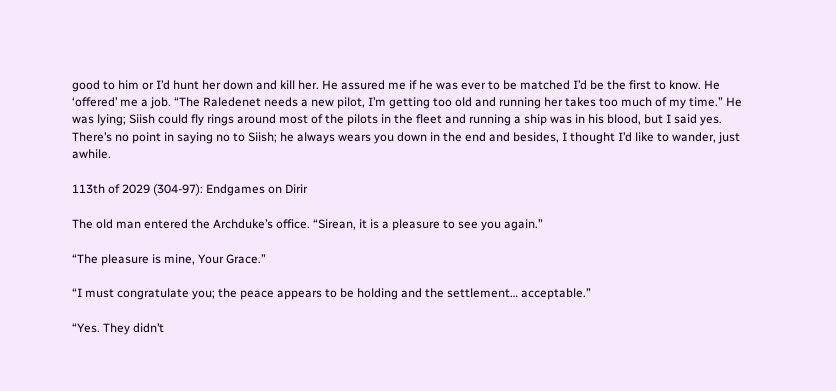good to him or I’d hunt her down and kill her. He assured me if he was ever to be matched I’d be the first to know. He ‘offered’ me a job. “The Raledenet needs a new pilot, I’m getting too old and running her takes too much of my time.” He was lying; Siish could fly rings around most of the pilots in the fleet and running a ship was in his blood, but I said yes. There’s no point in saying no to Siish; he always wears you down in the end and besides, I thought I’d like to wander, just awhile.

113th of 2029 (304-97): Endgames on Dirir

The old man entered the Archduke’s office. “Sirean, it is a pleasure to see you again.”

“The pleasure is mine, Your Grace.”

“I must congratulate you; the peace appears to be holding and the settlement… acceptable.”

“Yes. They didn’t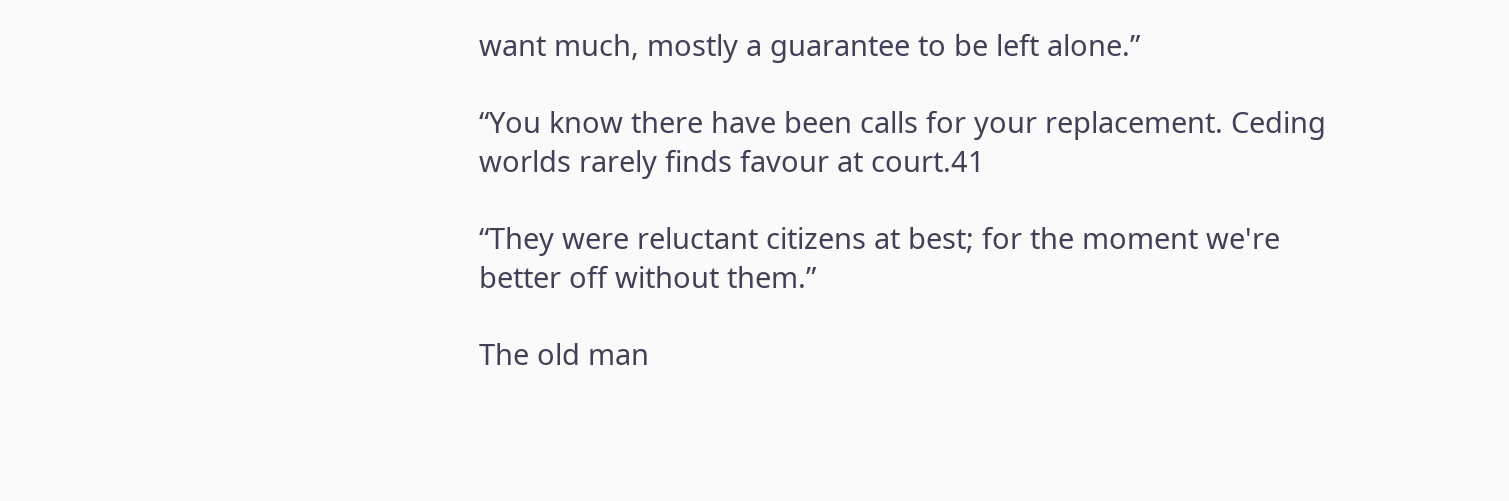want much, mostly a guarantee to be left alone.”

“You know there have been calls for your replacement. Ceding worlds rarely finds favour at court.41

“They were reluctant citizens at best; for the moment we're better off without them.”

The old man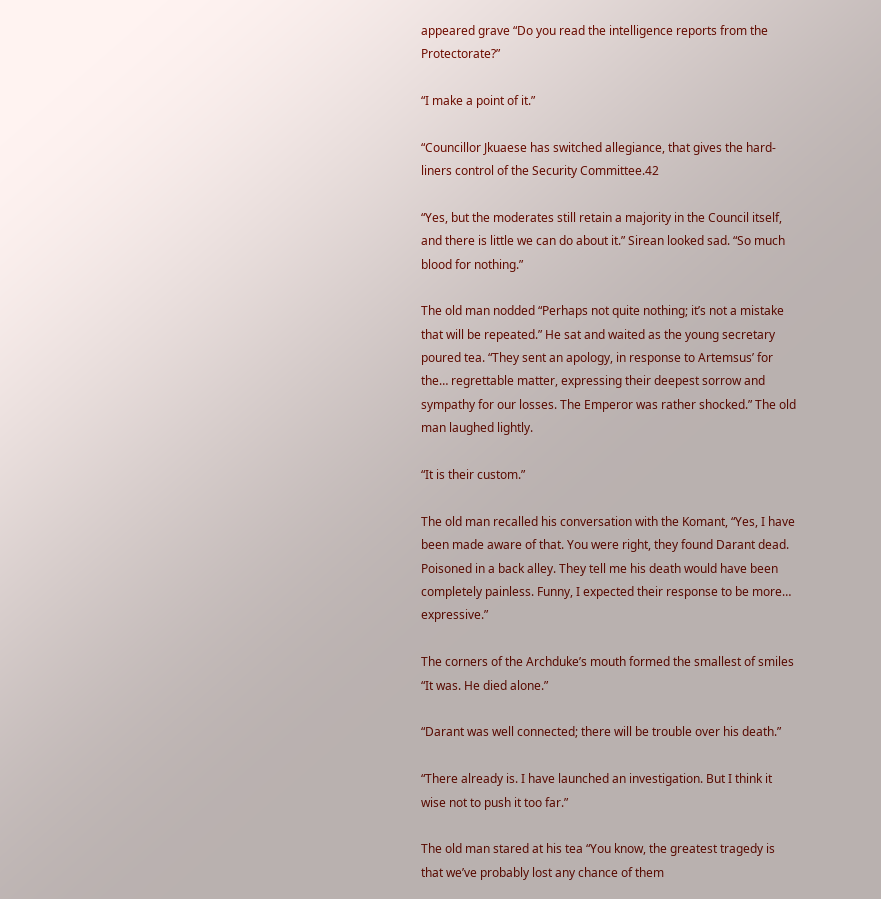appeared grave “Do you read the intelligence reports from the Protectorate?”

“I make a point of it.”

“Councillor Jkuaese has switched allegiance, that gives the hard-liners control of the Security Committee.42

“Yes, but the moderates still retain a majority in the Council itself, and there is little we can do about it.” Sirean looked sad. “So much blood for nothing.”

The old man nodded “Perhaps not quite nothing; it’s not a mistake that will be repeated.” He sat and waited as the young secretary poured tea. “They sent an apology, in response to Artemsus’ for the… regrettable matter, expressing their deepest sorrow and sympathy for our losses. The Emperor was rather shocked.” The old man laughed lightly.

“It is their custom.”

The old man recalled his conversation with the Komant, “Yes, I have been made aware of that. You were right, they found Darant dead. Poisoned in a back alley. They tell me his death would have been completely painless. Funny, I expected their response to be more… expressive.”

The corners of the Archduke’s mouth formed the smallest of smiles “It was. He died alone.”

“Darant was well connected; there will be trouble over his death.”

“There already is. I have launched an investigation. But I think it wise not to push it too far.”

The old man stared at his tea “You know, the greatest tragedy is that we’ve probably lost any chance of them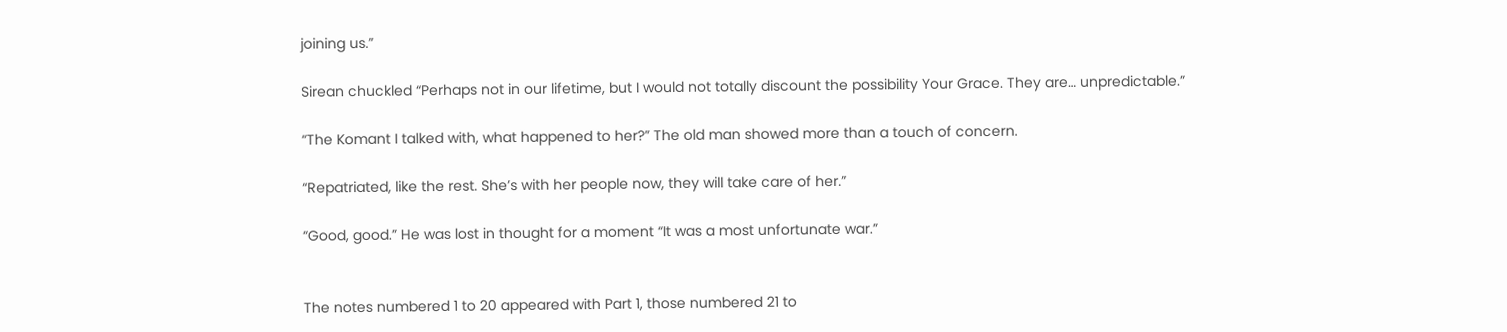joining us.”

Sirean chuckled “Perhaps not in our lifetime, but I would not totally discount the possibility Your Grace. They are… unpredictable.”

“The Komant I talked with, what happened to her?” The old man showed more than a touch of concern.

“Repatriated, like the rest. She’s with her people now, they will take care of her.”

“Good, good.” He was lost in thought for a moment “It was a most unfortunate war.”


The notes numbered 1 to 20 appeared with Part 1, those numbered 21 to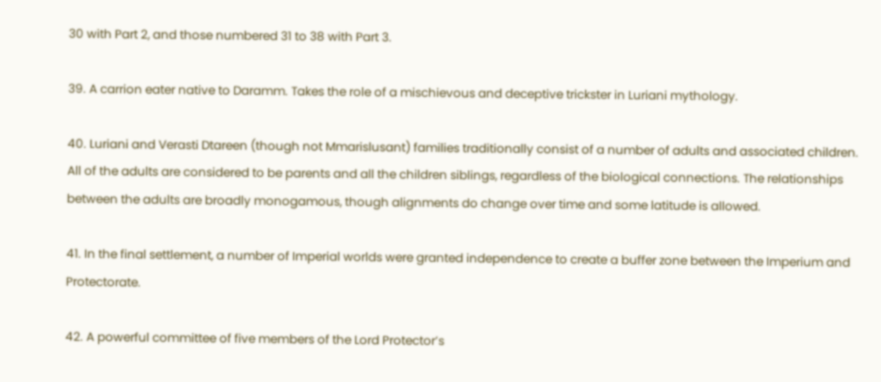30 with Part 2, and those numbered 31 to 38 with Part 3.

39. A carrion eater native to Daramm. Takes the role of a mischievous and deceptive trickster in Luriani mythology.

40. Luriani and Verasti Dtareen (though not Mmarislusant) families traditionally consist of a number of adults and associated children. All of the adults are considered to be parents and all the children siblings, regardless of the biological connections. The relationships between the adults are broadly monogamous, though alignments do change over time and some latitude is allowed.

41. In the final settlement, a number of Imperial worlds were granted independence to create a buffer zone between the Imperium and Protectorate.

42. A powerful committee of five members of the Lord Protector’s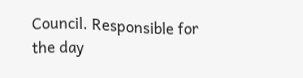Council. Responsible for the day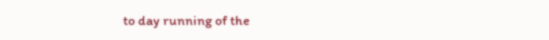to day running of the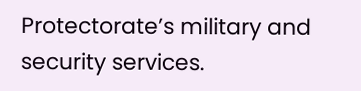Protectorate’s military and security services.